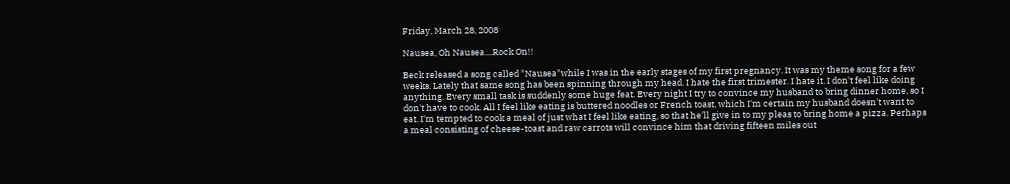Friday, March 28, 2008

Nausea, Oh Nausea....Rock On!!

Beck released a song called "Nausea"while I was in the early stages of my first pregnancy. It was my theme song for a few weeks. Lately that same song has been spinning through my head. I hate the first trimester. I hate it. I don't feel like doing anything. Every small task is suddenly some huge feat. Every night I try to convince my husband to bring dinner home, so I don't have to cook. All I feel like eating is buttered noodles or French toast, which I'm certain my husband doesn't want to eat. I'm tempted to cook a meal of just what I feel like eating, so that he'll give in to my pleas to bring home a pizza. Perhaps a meal consisting of cheese-toast and raw carrots will convince him that driving fifteen miles out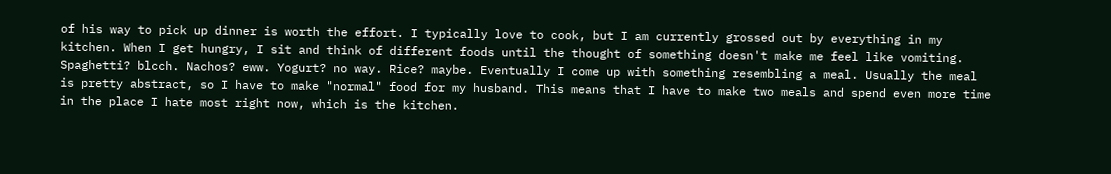of his way to pick up dinner is worth the effort. I typically love to cook, but I am currently grossed out by everything in my kitchen. When I get hungry, I sit and think of different foods until the thought of something doesn't make me feel like vomiting. Spaghetti? blcch. Nachos? eww. Yogurt? no way. Rice? maybe. Eventually I come up with something resembling a meal. Usually the meal is pretty abstract, so I have to make "normal" food for my husband. This means that I have to make two meals and spend even more time in the place I hate most right now, which is the kitchen.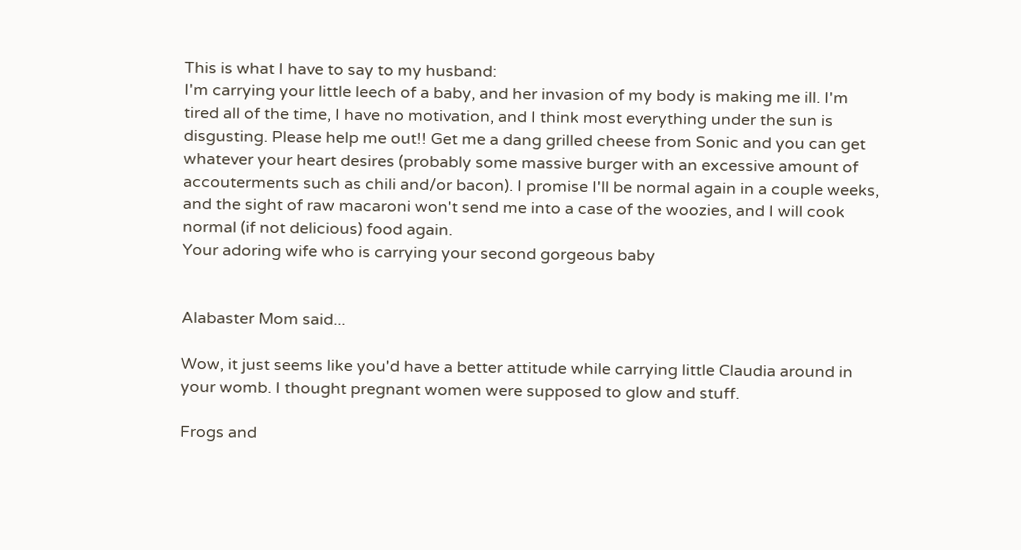This is what I have to say to my husband:
I'm carrying your little leech of a baby, and her invasion of my body is making me ill. I'm tired all of the time, I have no motivation, and I think most everything under the sun is disgusting. Please help me out!! Get me a dang grilled cheese from Sonic and you can get whatever your heart desires (probably some massive burger with an excessive amount of accouterments such as chili and/or bacon). I promise I'll be normal again in a couple weeks, and the sight of raw macaroni won't send me into a case of the woozies, and I will cook normal (if not delicious) food again.
Your adoring wife who is carrying your second gorgeous baby


Alabaster Mom said...

Wow, it just seems like you'd have a better attitude while carrying little Claudia around in your womb. I thought pregnant women were supposed to glow and stuff.

Frogs and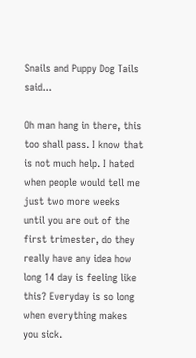Snails and Puppy Dog Tails said...

Oh man hang in there, this too shall pass. I know that is not much help. I hated when people would tell me just two more weeks until you are out of the first trimester, do they really have any idea how long 14 day is feeling like this? Everyday is so long when everything makes you sick.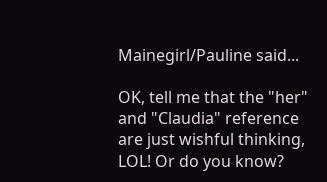Mainegirl/Pauline said...

OK, tell me that the "her" and "Claudia" reference are just wishful thinking, LOL! Or do you know?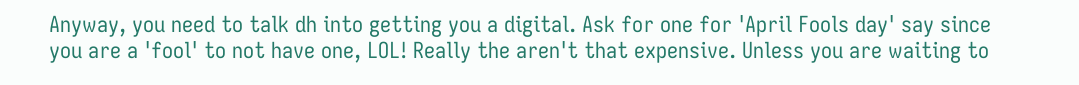Anyway, you need to talk dh into getting you a digital. Ask for one for 'April Fools day' say since you are a 'fool' to not have one, LOL! Really the aren't that expensive. Unless you are waiting to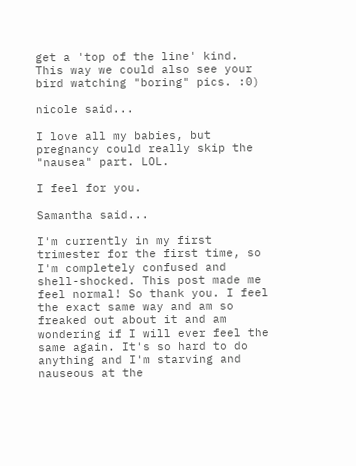get a 'top of the line' kind. This way we could also see your bird watching "boring" pics. :0)

nicole said...

I love all my babies, but pregnancy could really skip the "nausea" part. LOL.

I feel for you.

Samantha said...

I'm currently in my first trimester for the first time, so I'm completely confused and shell-shocked. This post made me feel normal! So thank you. I feel the exact same way and am so freaked out about it and am wondering if I will ever feel the same again. It's so hard to do anything and I'm starving and nauseous at the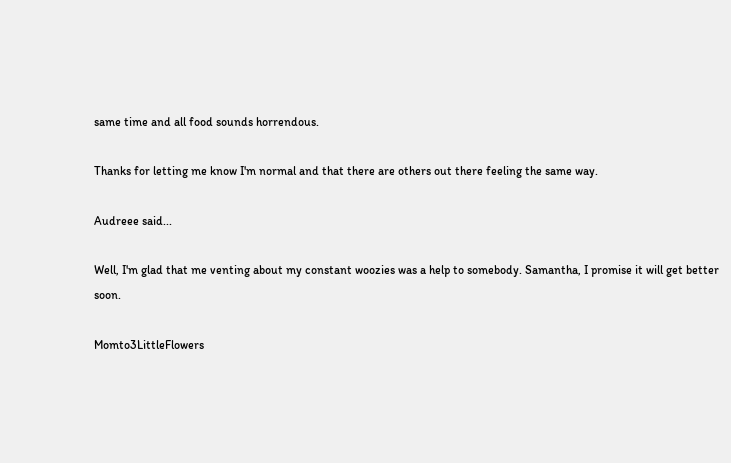same time and all food sounds horrendous.

Thanks for letting me know I'm normal and that there are others out there feeling the same way.

Audreee said...

Well, I'm glad that me venting about my constant woozies was a help to somebody. Samantha, I promise it will get better soon.

Momto3LittleFlowers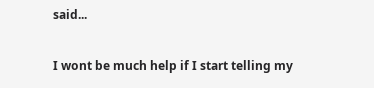said...

I wont be much help if I start telling my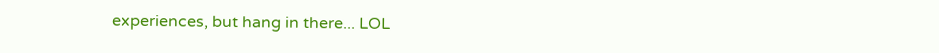experiences, but hang in there... LOL